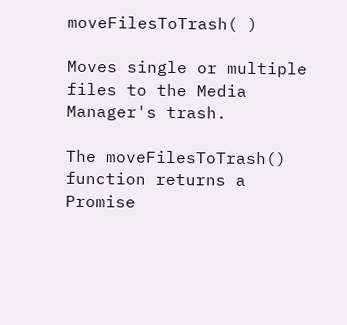moveFilesToTrash( )

Moves single or multiple files to the Media Manager's trash.

The moveFilesToTrash() function returns a Promise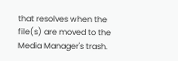that resolves when the file(s) are moved to the Media Manager's trash.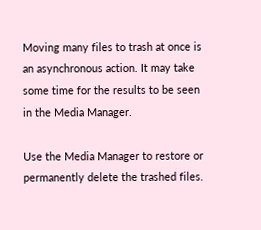Moving many files to trash at once is an asynchronous action. It may take some time for the results to be seen in the Media Manager.

Use the Media Manager to restore or permanently delete the trashed files.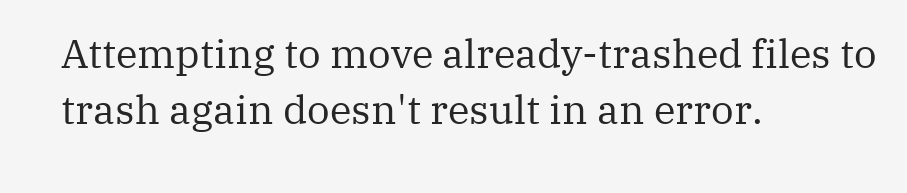Attempting to move already-trashed files to trash again doesn't result in an error.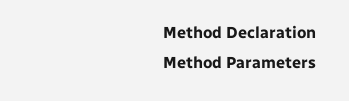Method Declaration
Method Parameters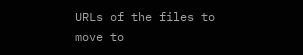URLs of the files to move to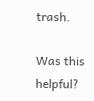trash.

Was this helpful?